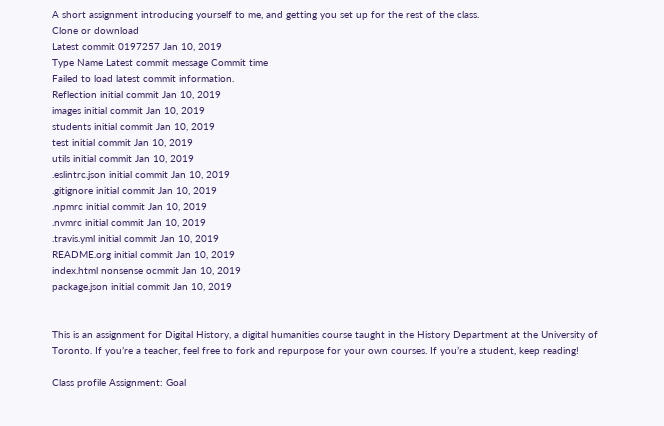A short assignment introducing yourself to me, and getting you set up for the rest of the class.
Clone or download
Latest commit 0197257 Jan 10, 2019
Type Name Latest commit message Commit time
Failed to load latest commit information.
Reflection initial commit Jan 10, 2019
images initial commit Jan 10, 2019
students initial commit Jan 10, 2019
test initial commit Jan 10, 2019
utils initial commit Jan 10, 2019
.eslintrc.json initial commit Jan 10, 2019
.gitignore initial commit Jan 10, 2019
.npmrc initial commit Jan 10, 2019
.nvmrc initial commit Jan 10, 2019
.travis.yml initial commit Jan 10, 2019
README.org initial commit Jan 10, 2019
index.html nonsense ocmmit Jan 10, 2019
package.json initial commit Jan 10, 2019


This is an assignment for Digital History, a digital humanities course taught in the History Department at the University of Toronto. If you’re a teacher, feel free to fork and repurpose for your own courses. If you’re a student, keep reading!

Class profile Assignment: Goal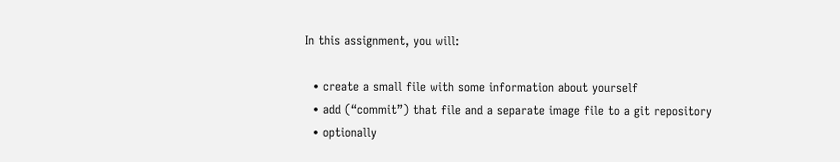In this assignment, you will:

  • create a small file with some information about yourself
  • add (“commit”) that file and a separate image file to a git repository
  • optionally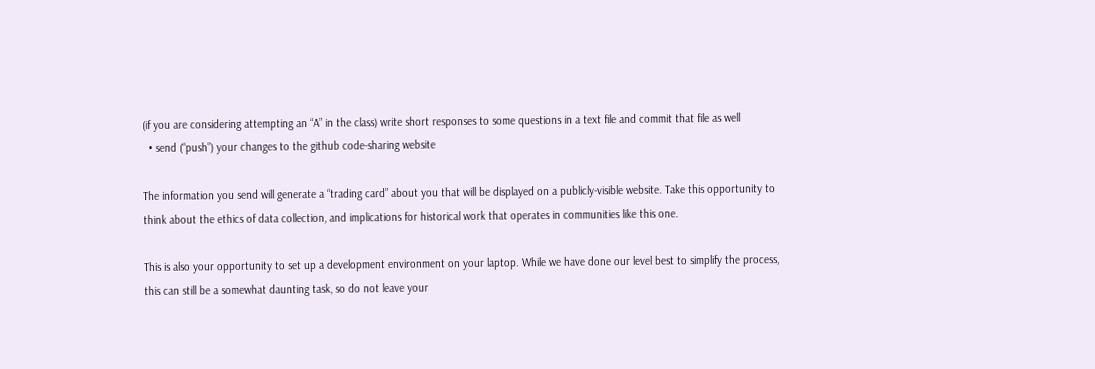(if you are considering attempting an “A” in the class) write short responses to some questions in a text file and commit that file as well
  • send (“push”) your changes to the github code-sharing website

The information you send will generate a “trading card” about you that will be displayed on a publicly-visible website. Take this opportunity to think about the ethics of data collection, and implications for historical work that operates in communities like this one.

This is also your opportunity to set up a development environment on your laptop. While we have done our level best to simplify the process, this can still be a somewhat daunting task, so do not leave your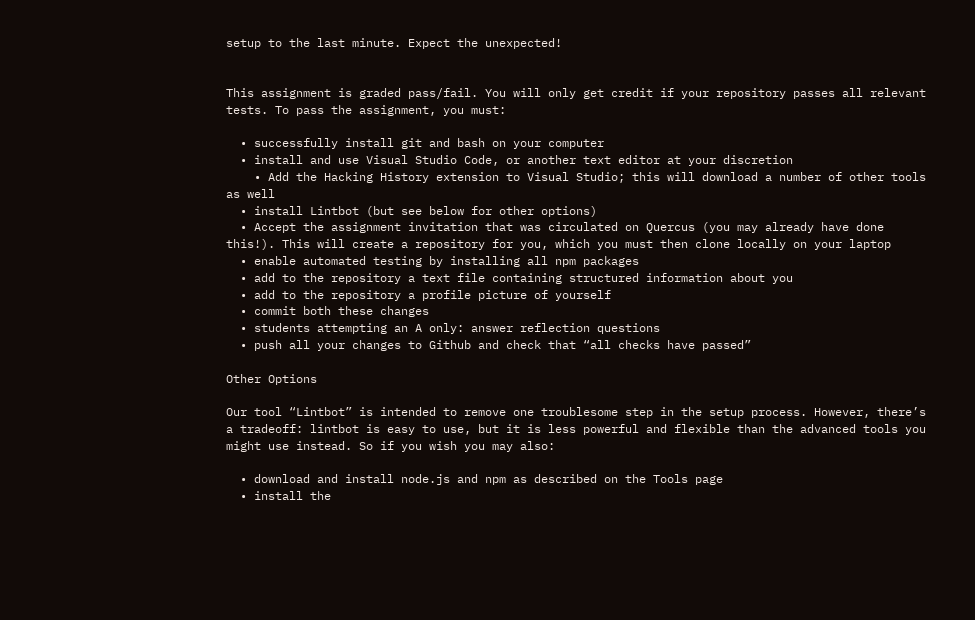setup to the last minute. Expect the unexpected!


This assignment is graded pass/fail. You will only get credit if your repository passes all relevant tests. To pass the assignment, you must:

  • successfully install git and bash on your computer
  • install and use Visual Studio Code, or another text editor at your discretion
    • Add the Hacking History extension to Visual Studio; this will download a number of other tools as well
  • install Lintbot (but see below for other options)
  • Accept the assignment invitation that was circulated on Quercus (you may already have done this!). This will create a repository for you, which you must then clone locally on your laptop
  • enable automated testing by installing all npm packages
  • add to the repository a text file containing structured information about you
  • add to the repository a profile picture of yourself
  • commit both these changes
  • students attempting an A only: answer reflection questions
  • push all your changes to Github and check that “all checks have passed”

Other Options

Our tool “Lintbot” is intended to remove one troublesome step in the setup process. However, there’s a tradeoff: lintbot is easy to use, but it is less powerful and flexible than the advanced tools you might use instead. So if you wish you may also:

  • download and install node.js and npm as described on the Tools page
  • install the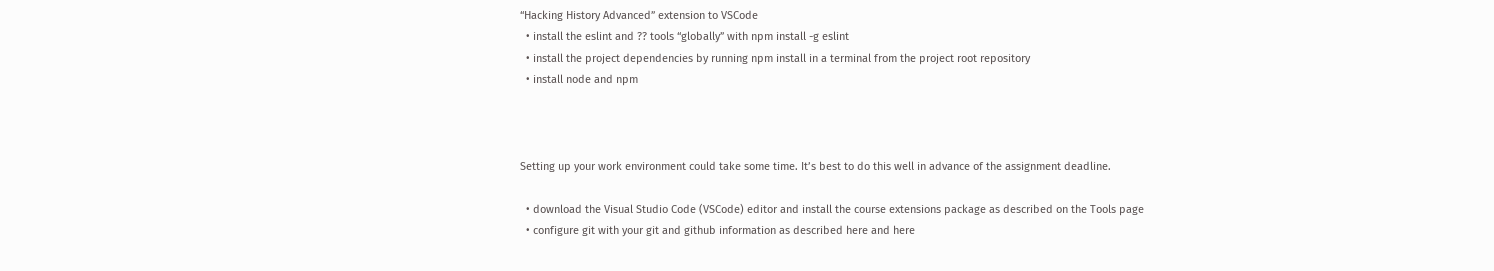“Hacking History Advanced” extension to VSCode
  • install the eslint and ?? tools “globally” with npm install -g eslint
  • install the project dependencies by running npm install in a terminal from the project root repository
  • install node and npm



Setting up your work environment could take some time. It’s best to do this well in advance of the assignment deadline.

  • download the Visual Studio Code (VSCode) editor and install the course extensions package as described on the Tools page
  • configure git with your git and github information as described here and here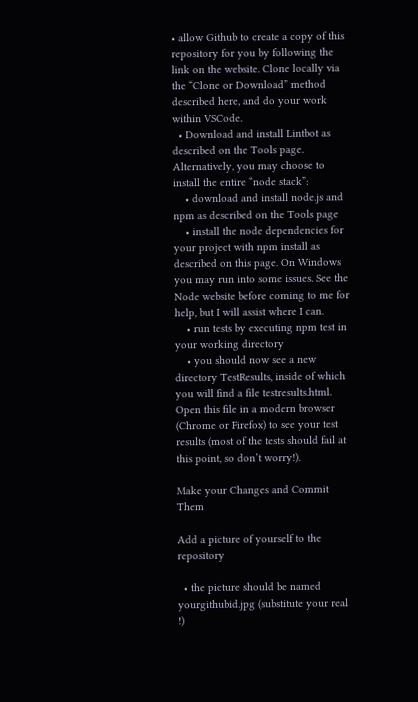• allow Github to create a copy of this repository for you by following the link on the website. Clone locally via the “Clone or Download” method described here, and do your work within VSCode.
  • Download and install Lintbot as described on the Tools page. Alternatively, you may choose to install the entire “node stack”:
    • download and install node.js and npm as described on the Tools page
    • install the node dependencies for your project with npm install as described on this page. On Windows you may run into some issues. See the Node website before coming to me for help, but I will assist where I can.
    • run tests by executing npm test in your working directory
    • you should now see a new directory TestResults, inside of which you will find a file testresults.html. Open this file in a modern browser (Chrome or Firefox) to see your test results (most of the tests should fail at this point, so don’t worry!).

Make your Changes and Commit Them

Add a picture of yourself to the repository

  • the picture should be named yourgithubid.jpg (substitute your real !)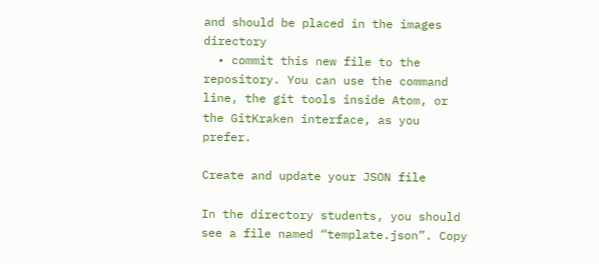and should be placed in the images directory
  • commit this new file to the repository. You can use the command line, the git tools inside Atom, or the GitKraken interface, as you prefer.

Create and update your JSON file

In the directory students, you should see a file named “template.json”. Copy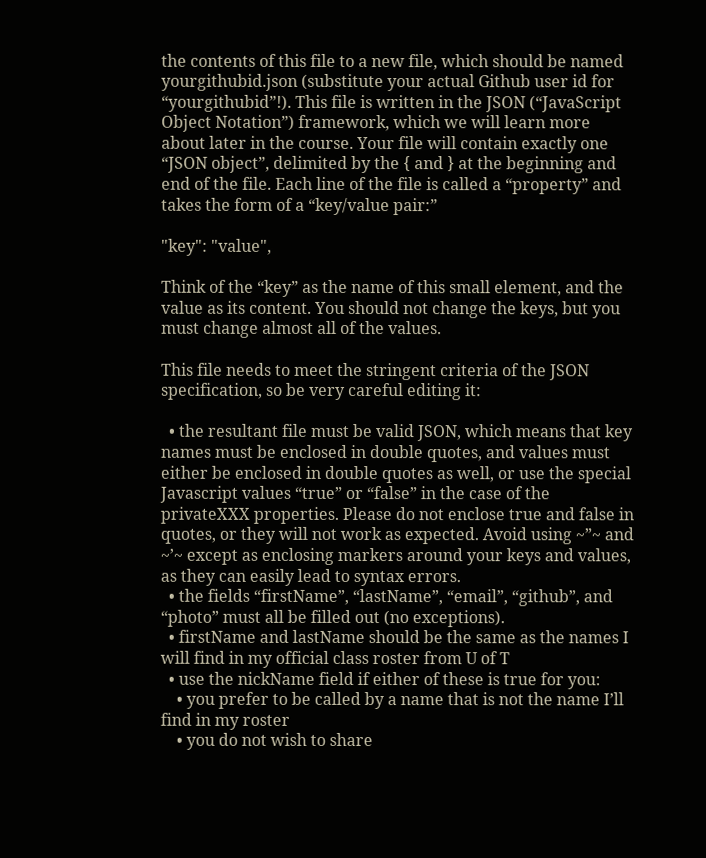the contents of this file to a new file, which should be named yourgithubid.json (substitute your actual Github user id for “yourgithubid”!). This file is written in the JSON (“JavaScript Object Notation”) framework, which we will learn more about later in the course. Your file will contain exactly one “JSON object”, delimited by the { and } at the beginning and end of the file. Each line of the file is called a “property” and takes the form of a “key/value pair:”

"key": "value",

Think of the “key” as the name of this small element, and the value as its content. You should not change the keys, but you must change almost all of the values.

This file needs to meet the stringent criteria of the JSON specification, so be very careful editing it:

  • the resultant file must be valid JSON, which means that key names must be enclosed in double quotes, and values must either be enclosed in double quotes as well, or use the special Javascript values “true” or “false” in the case of the privateXXX properties. Please do not enclose true and false in quotes, or they will not work as expected. Avoid using ~”~ and ~’~ except as enclosing markers around your keys and values, as they can easily lead to syntax errors.
  • the fields “firstName”, “lastName”, “email”, “github”, and “photo” must all be filled out (no exceptions).
  • firstName and lastName should be the same as the names I will find in my official class roster from U of T
  • use the nickName field if either of these is true for you:
    • you prefer to be called by a name that is not the name I’ll find in my roster
    • you do not wish to share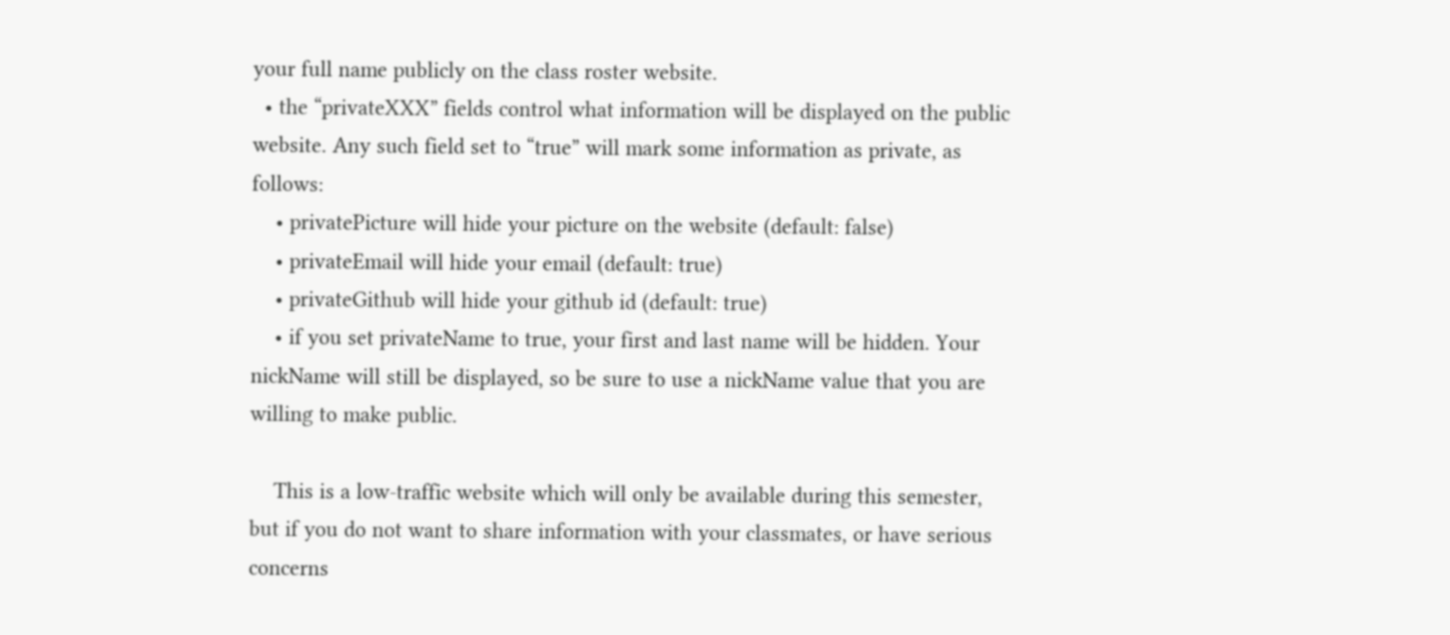your full name publicly on the class roster website.
  • the “privateXXX” fields control what information will be displayed on the public website. Any such field set to “true” will mark some information as private, as follows:
    • privatePicture will hide your picture on the website (default: false)
    • privateEmail will hide your email (default: true)
    • privateGithub will hide your github id (default: true)
    • if you set privateName to true, your first and last name will be hidden. Your nickName will still be displayed, so be sure to use a nickName value that you are willing to make public.

    This is a low-traffic website which will only be available during this semester, but if you do not want to share information with your classmates, or have serious concerns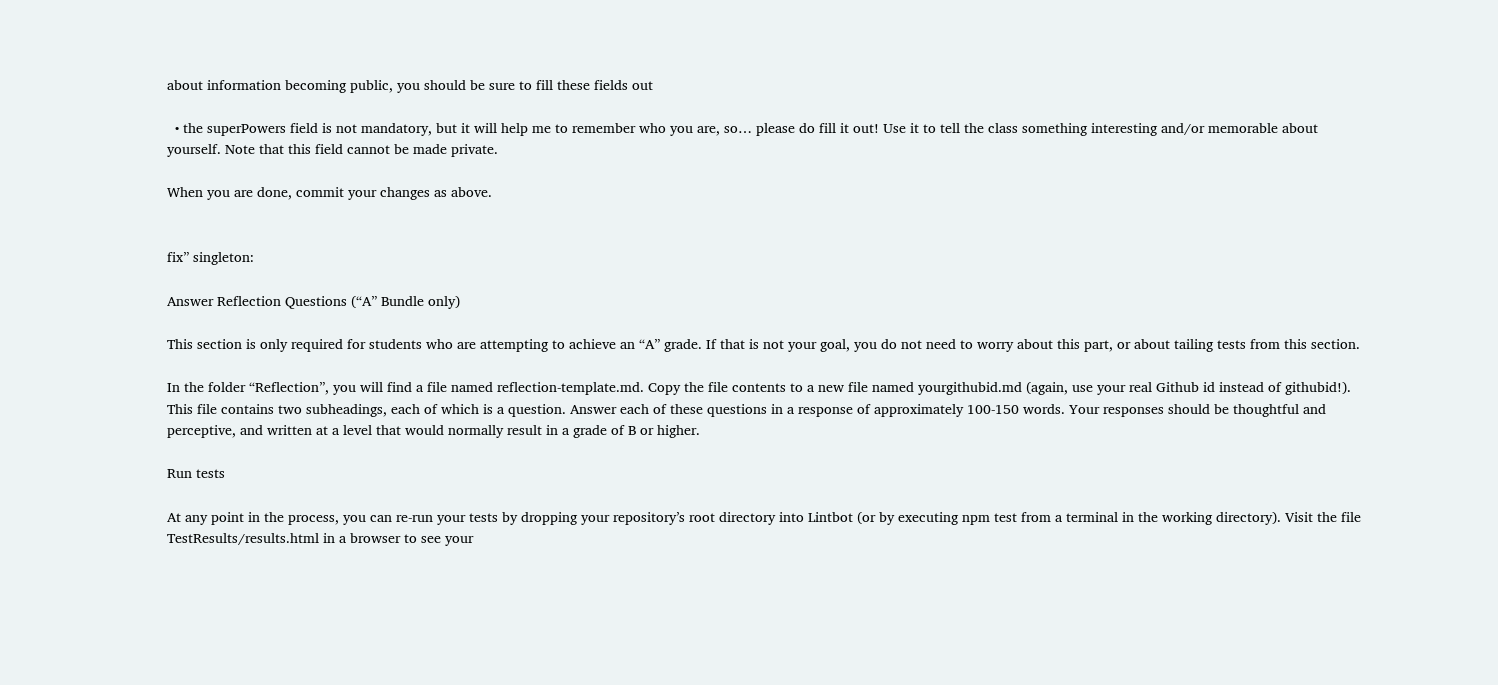about information becoming public, you should be sure to fill these fields out

  • the superPowers field is not mandatory, but it will help me to remember who you are, so… please do fill it out! Use it to tell the class something interesting and/or memorable about yourself. Note that this field cannot be made private.

When you are done, commit your changes as above.


fix” singleton:

Answer Reflection Questions (“A” Bundle only)

This section is only required for students who are attempting to achieve an “A” grade. If that is not your goal, you do not need to worry about this part, or about tailing tests from this section.

In the folder “Reflection”, you will find a file named reflection-template.md. Copy the file contents to a new file named yourgithubid.md (again, use your real Github id instead of githubid!). This file contains two subheadings, each of which is a question. Answer each of these questions in a response of approximately 100-150 words. Your responses should be thoughtful and perceptive, and written at a level that would normally result in a grade of B or higher.

Run tests

At any point in the process, you can re-run your tests by dropping your repository’s root directory into Lintbot (or by executing npm test from a terminal in the working directory). Visit the file TestResults/results.html in a browser to see your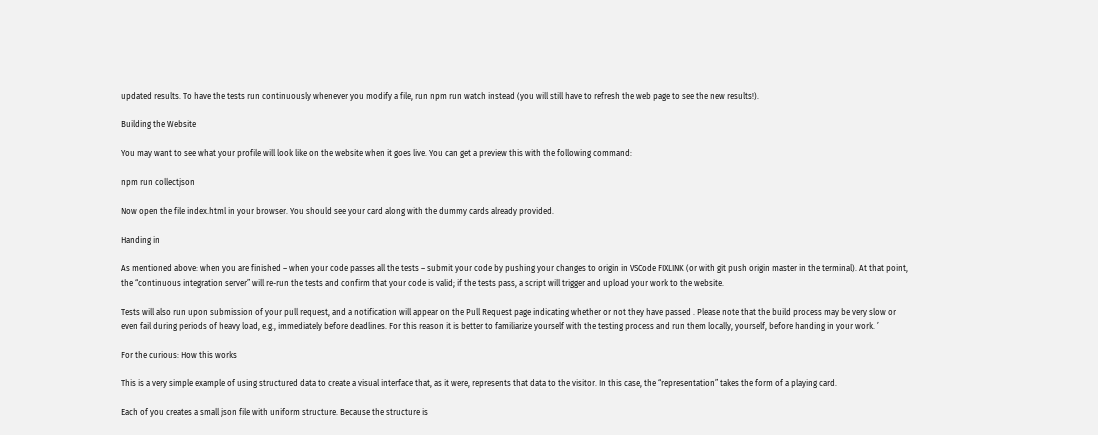updated results. To have the tests run continuously whenever you modify a file, run npm run watch instead (you will still have to refresh the web page to see the new results!).

Building the Website

You may want to see what your profile will look like on the website when it goes live. You can get a preview this with the following command:

npm run collectjson

Now open the file index.html in your browser. You should see your card along with the dummy cards already provided.

Handing in

As mentioned above: when you are finished – when your code passes all the tests – submit your code by pushing your changes to origin in VSCode FIXLINK (or with git push origin master in the terminal). At that point, the “continuous integration server” will re-run the tests and confirm that your code is valid; if the tests pass, a script will trigger and upload your work to the website.

Tests will also run upon submission of your pull request, and a notification will appear on the Pull Request page indicating whether or not they have passed . Please note that the build process may be very slow or even fail during periods of heavy load, e.g., immediately before deadlines. For this reason it is better to familiarize yourself with the testing process and run them locally, yourself, before handing in your work. ’

For the curious: How this works

This is a very simple example of using structured data to create a visual interface that, as it were, represents that data to the visitor. In this case, the “representation” takes the form of a playing card.

Each of you creates a small json file with uniform structure. Because the structure is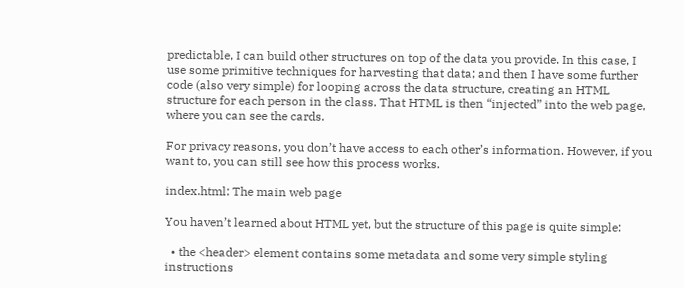predictable, I can build other structures on top of the data you provide. In this case, I use some primitive techniques for harvesting that data; and then I have some further code (also very simple) for looping across the data structure, creating an HTML structure for each person in the class. That HTML is then “injected” into the web page, where you can see the cards.

For privacy reasons, you don’t have access to each other’s information. However, if you want to, you can still see how this process works.

index.html: The main web page

You haven’t learned about HTML yet, but the structure of this page is quite simple:

  • the <header> element contains some metadata and some very simple styling instructions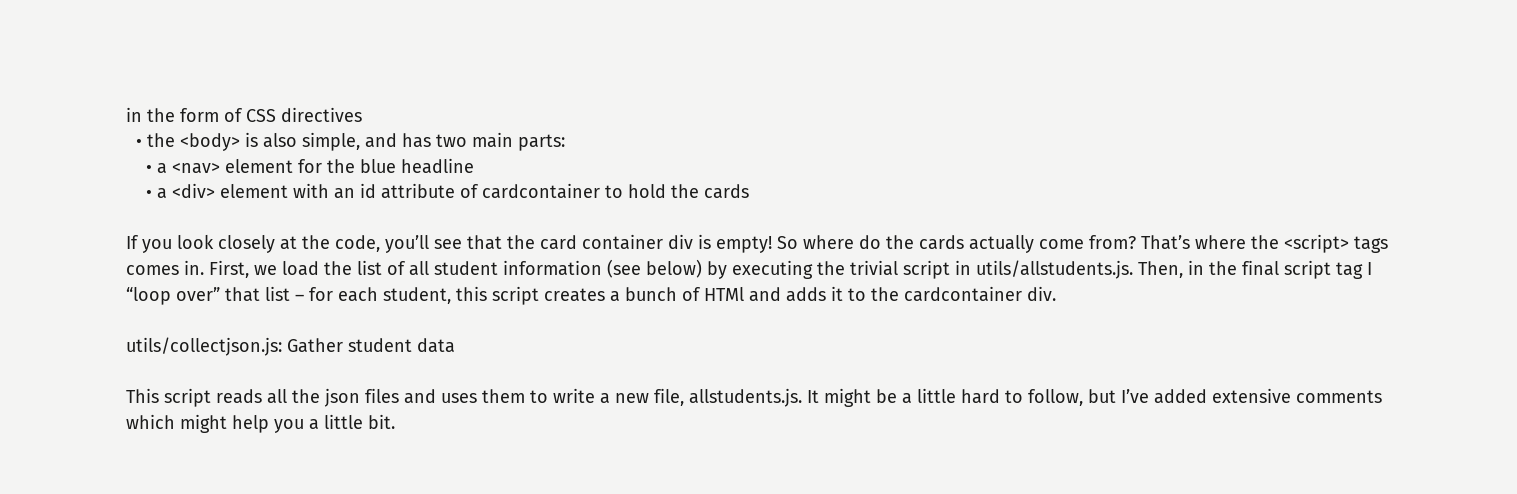in the form of CSS directives
  • the <body> is also simple, and has two main parts:
    • a <nav> element for the blue headline
    • a <div> element with an id attribute of cardcontainer to hold the cards

If you look closely at the code, you’ll see that the card container div is empty! So where do the cards actually come from? That’s where the <script> tags comes in. First, we load the list of all student information (see below) by executing the trivial script in utils/allstudents.js. Then, in the final script tag I “loop over” that list – for each student, this script creates a bunch of HTMl and adds it to the cardcontainer div.

utils/collectjson.js: Gather student data

This script reads all the json files and uses them to write a new file, allstudents.js. It might be a little hard to follow, but I’ve added extensive comments which might help you a little bit.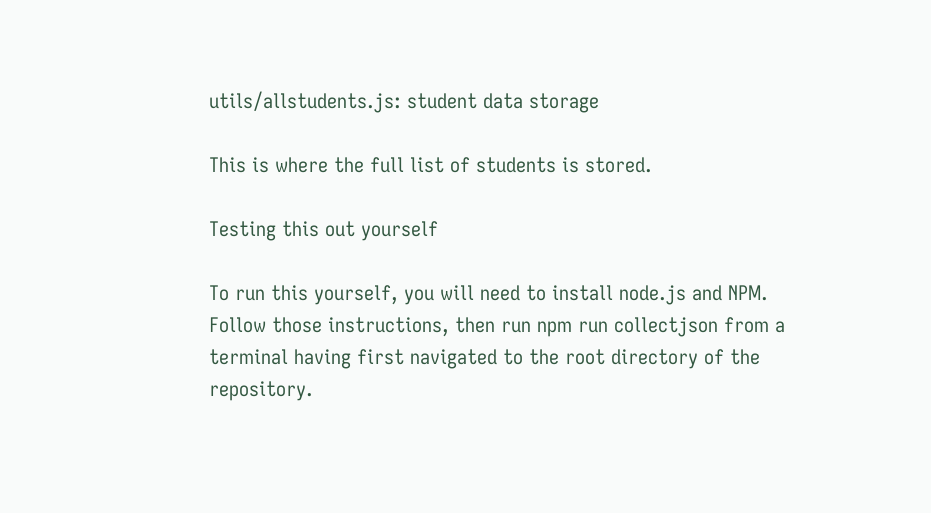utils/allstudents.js: student data storage

This is where the full list of students is stored.

Testing this out yourself

To run this yourself, you will need to install node.js and NPM. Follow those instructions, then run npm run collectjson from a terminal having first navigated to the root directory of the repository.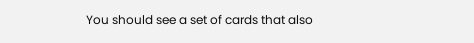You should see a set of cards that also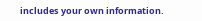includes your own information.